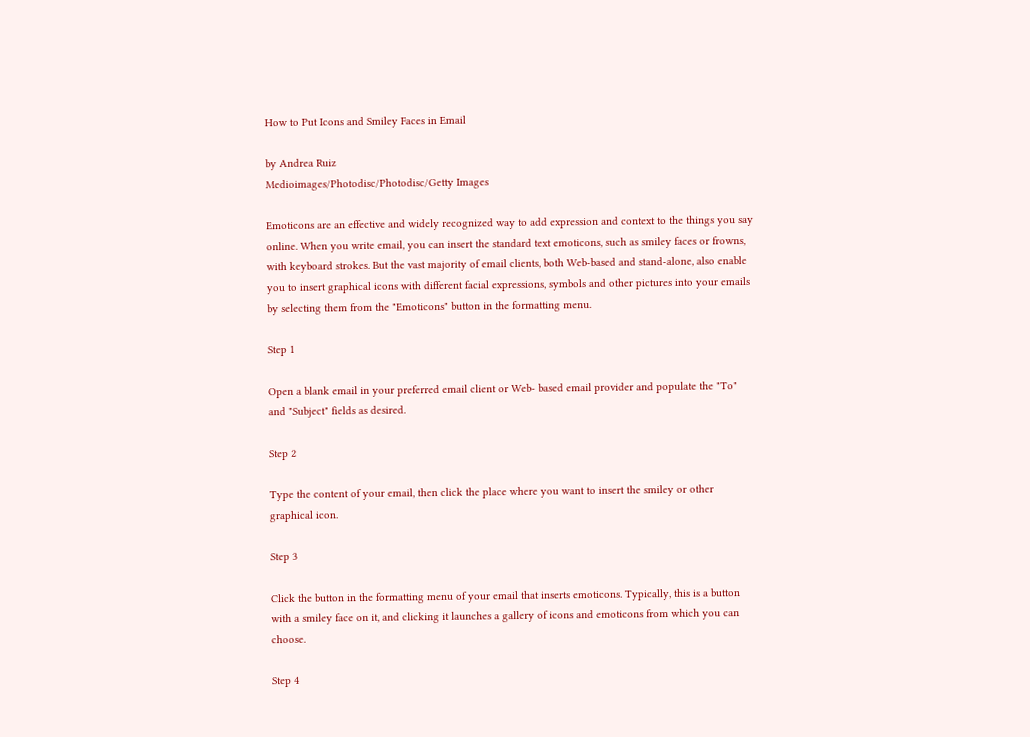How to Put Icons and Smiley Faces in Email

by Andrea Ruiz
Medioimages/Photodisc/Photodisc/Getty Images

Emoticons are an effective and widely recognized way to add expression and context to the things you say online. When you write email, you can insert the standard text emoticons, such as smiley faces or frowns, with keyboard strokes. But the vast majority of email clients, both Web-based and stand-alone, also enable you to insert graphical icons with different facial expressions, symbols and other pictures into your emails by selecting them from the "Emoticons" button in the formatting menu.

Step 1

Open a blank email in your preferred email client or Web- based email provider and populate the "To" and "Subject" fields as desired.

Step 2

Type the content of your email, then click the place where you want to insert the smiley or other graphical icon.

Step 3

Click the button in the formatting menu of your email that inserts emoticons. Typically, this is a button with a smiley face on it, and clicking it launches a gallery of icons and emoticons from which you can choose.

Step 4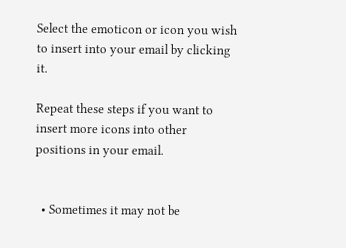Select the emoticon or icon you wish to insert into your email by clicking it.

Repeat these steps if you want to insert more icons into other positions in your email.


  • Sometimes it may not be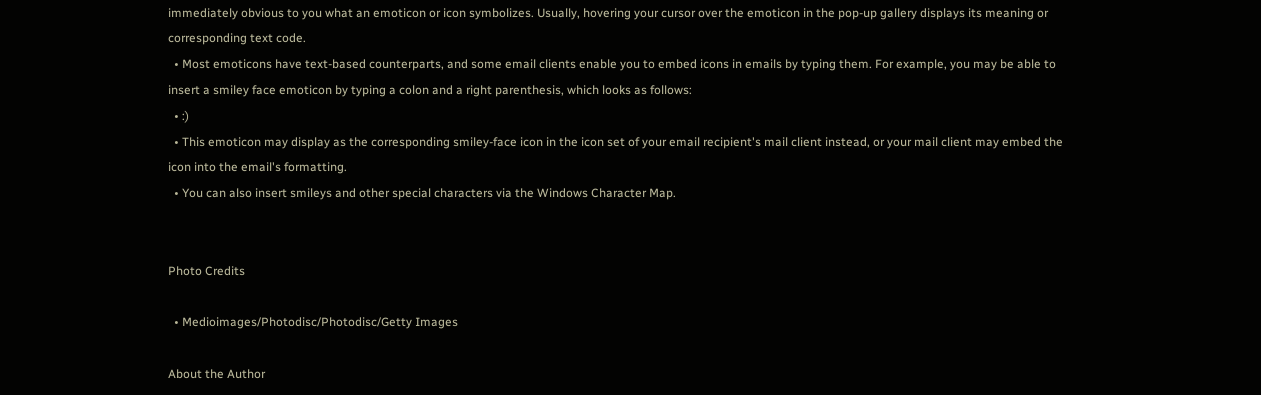immediately obvious to you what an emoticon or icon symbolizes. Usually, hovering your cursor over the emoticon in the pop-up gallery displays its meaning or corresponding text code.
  • Most emoticons have text-based counterparts, and some email clients enable you to embed icons in emails by typing them. For example, you may be able to insert a smiley face emoticon by typing a colon and a right parenthesis, which looks as follows:
  • :)
  • This emoticon may display as the corresponding smiley-face icon in the icon set of your email recipient's mail client instead, or your mail client may embed the icon into the email's formatting.
  • You can also insert smileys and other special characters via the Windows Character Map.


Photo Credits

  • Medioimages/Photodisc/Photodisc/Getty Images

About the Author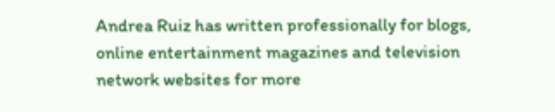Andrea Ruiz has written professionally for blogs, online entertainment magazines and television network websites for more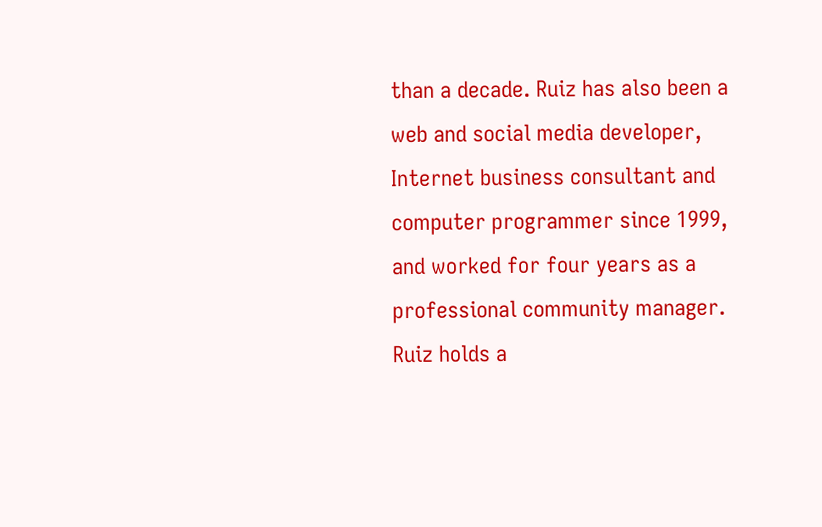than a decade. Ruiz has also been a web and social media developer, Internet business consultant and computer programmer since 1999, and worked for four years as a professional community manager. Ruiz holds a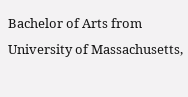Bachelor of Arts from University of Massachusetts,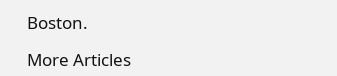Boston.

More Articles